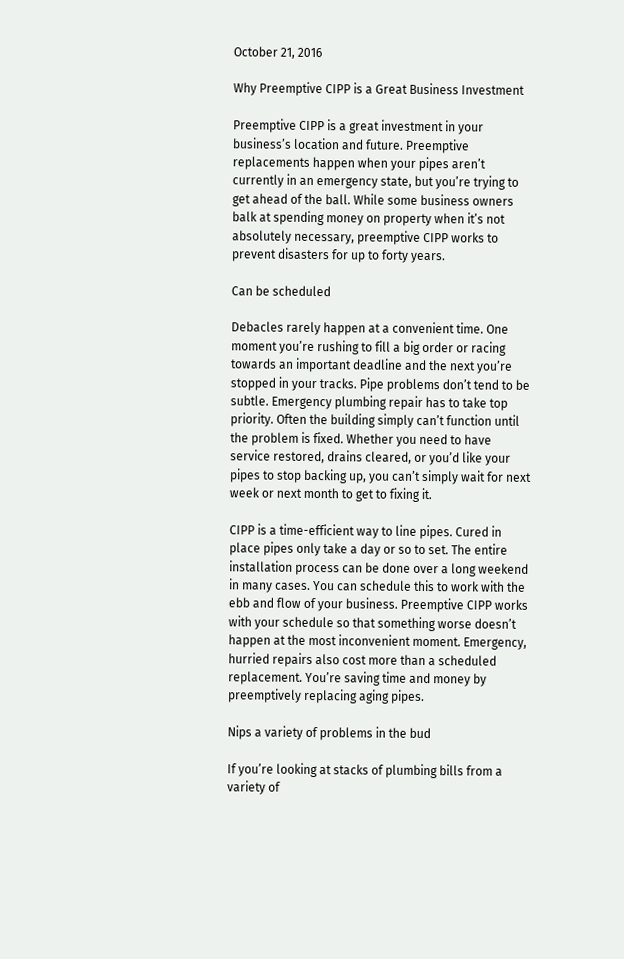October 21, 2016

Why Preemptive CIPP is a Great Business Investment

Preemptive CIPP is a great investment in your business’s location and future. Preemptive replacements happen when your pipes aren’t currently in an emergency state, but you’re trying to get ahead of the ball. While some business owners balk at spending money on property when it’s not absolutely necessary, preemptive CIPP works to prevent disasters for up to forty years.

Can be scheduled

Debacles rarely happen at a convenient time. One moment you’re rushing to fill a big order or racing towards an important deadline and the next you’re stopped in your tracks. Pipe problems don’t tend to be subtle. Emergency plumbing repair has to take top priority. Often the building simply can’t function until the problem is fixed. Whether you need to have service restored, drains cleared, or you’d like your pipes to stop backing up, you can’t simply wait for next week or next month to get to fixing it.

CIPP is a time-efficient way to line pipes. Cured in place pipes only take a day or so to set. The entire installation process can be done over a long weekend in many cases. You can schedule this to work with the ebb and flow of your business. Preemptive CIPP works with your schedule so that something worse doesn’t happen at the most inconvenient moment. Emergency, hurried repairs also cost more than a scheduled replacement. You’re saving time and money by preemptively replacing aging pipes.

Nips a variety of problems in the bud

If you’re looking at stacks of plumbing bills from a variety of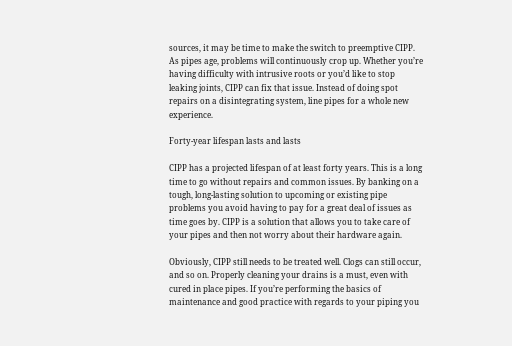sources, it may be time to make the switch to preemptive CIPP. As pipes age, problems will continuously crop up. Whether you’re having difficulty with intrusive roots or you’d like to stop leaking joints, CIPP can fix that issue. Instead of doing spot repairs on a disintegrating system, line pipes for a whole new experience.

Forty-year lifespan lasts and lasts

CIPP has a projected lifespan of at least forty years. This is a long time to go without repairs and common issues. By banking on a tough, long-lasting solution to upcoming or existing pipe problems you avoid having to pay for a great deal of issues as time goes by. CIPP is a solution that allows you to take care of your pipes and then not worry about their hardware again.

Obviously, CIPP still needs to be treated well. Clogs can still occur, and so on. Properly cleaning your drains is a must, even with cured in place pipes. If you’re performing the basics of maintenance and good practice with regards to your piping you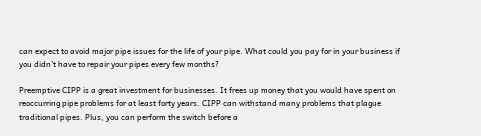can expect to avoid major pipe issues for the life of your pipe. What could you pay for in your business if you didn’t have to repair your pipes every few months?

Preemptive CIPP is a great investment for businesses. It frees up money that you would have spent on reoccurring pipe problems for at least forty years. CIPP can withstand many problems that plague traditional pipes. Plus, you can perform the switch before a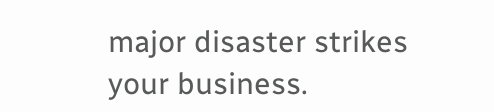major disaster strikes your business.